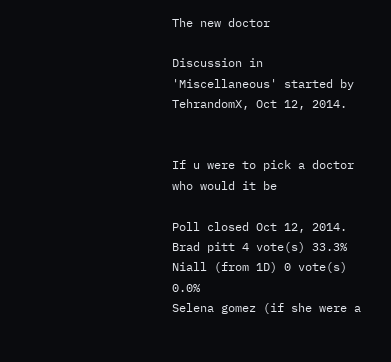The new doctor

Discussion in 'Miscellaneous' started by TehrandomX, Oct 12, 2014.


If u were to pick a doctor who would it be

Poll closed Oct 12, 2014.
Brad pitt 4 vote(s) 33.3%
Niall (from 1D) 0 vote(s) 0.0%
Selena gomez (if she were a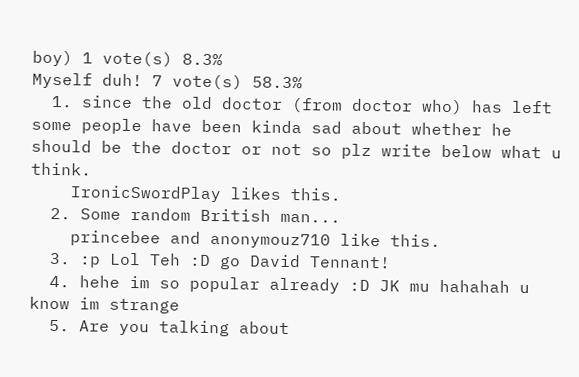boy) 1 vote(s) 8.3%
Myself duh! 7 vote(s) 58.3%
  1. since the old doctor (from doctor who) has left some people have been kinda sad about whether he should be the doctor or not so plz write below what u think.
    IronicSwordPlay likes this.
  2. Some random British man...
    princebee and anonymouz710 like this.
  3. :p Lol Teh :D go David Tennant!
  4. hehe im so popular already :D JK mu hahahah u know im strange
  5. Are you talking about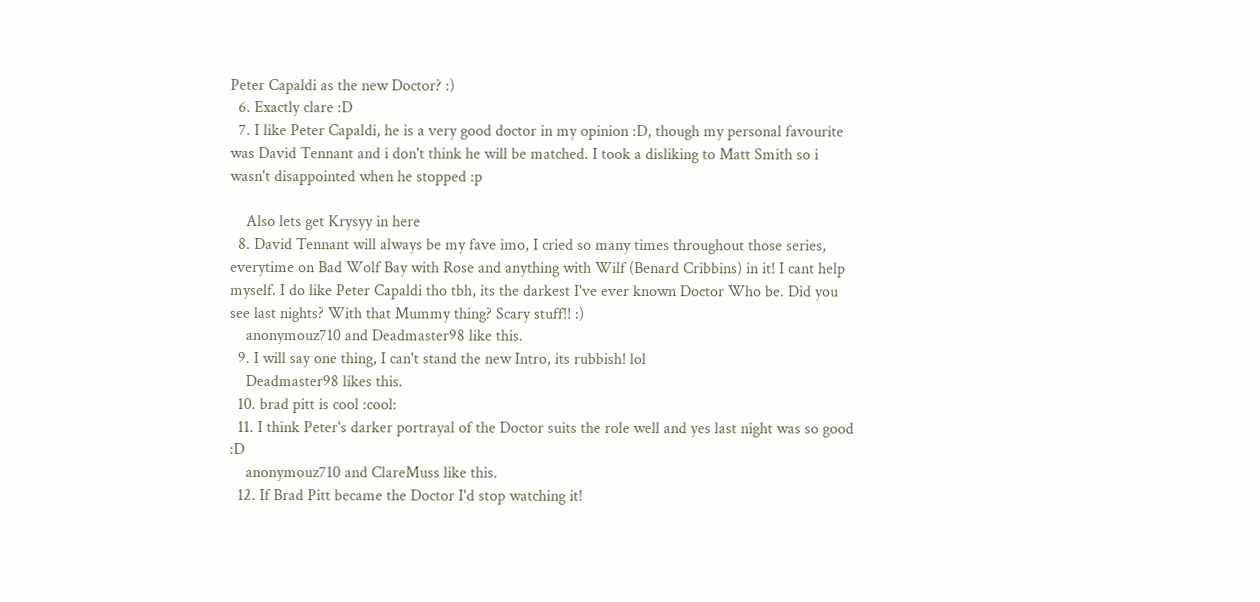Peter Capaldi as the new Doctor? :)
  6. Exactly clare :D
  7. I like Peter Capaldi, he is a very good doctor in my opinion :D, though my personal favourite was David Tennant and i don't think he will be matched. I took a disliking to Matt Smith so i wasn't disappointed when he stopped :p

    Also lets get Krysyy in here
  8. David Tennant will always be my fave imo, I cried so many times throughout those series, everytime on Bad Wolf Bay with Rose and anything with Wilf (Benard Cribbins) in it! I cant help myself. I do like Peter Capaldi tho tbh, its the darkest I've ever known Doctor Who be. Did you see last nights? With that Mummy thing? Scary stuff!! :)
    anonymouz710 and Deadmaster98 like this.
  9. I will say one thing, I can't stand the new Intro, its rubbish! lol
    Deadmaster98 likes this.
  10. brad pitt is cool :cool:
  11. I think Peter's darker portrayal of the Doctor suits the role well and yes last night was so good :D
    anonymouz710 and ClareMuss like this.
  12. If Brad Pitt became the Doctor I'd stop watching it!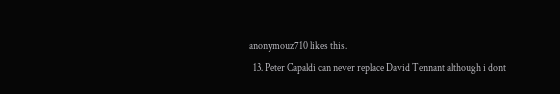anonymouz710 likes this.
  13. Peter Capaldi can never replace David Tennant although i dont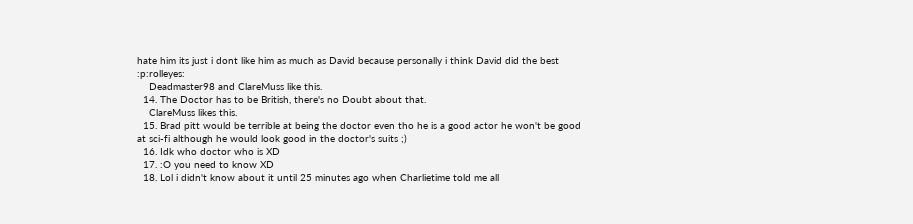hate him its just i dont like him as much as David because personally i think David did the best :p:rolleyes:
    Deadmaster98 and ClareMuss like this.
  14. The Doctor has to be British, there's no Doubt about that.
    ClareMuss likes this.
  15. Brad pitt would be terrible at being the doctor even tho he is a good actor he won't be good at sci-fi although he would look good in the doctor's suits ;)
  16. Idk who doctor who is XD
  17. :O you need to know XD
  18. Lol i didn't know about it until 25 minutes ago when Charlietime told me all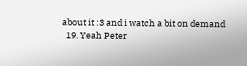about it :3 and i watch a bit on demand
  19. Yeah Peter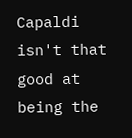Capaldi isn't that good at being the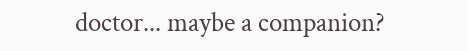doctor... maybe a companion?